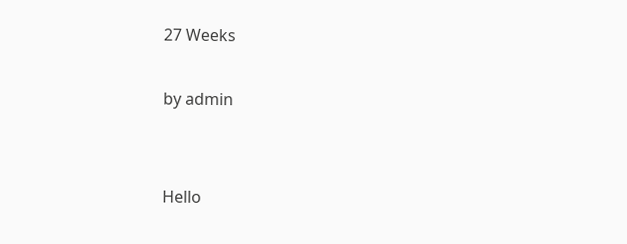27 Weeks

by admin


Hello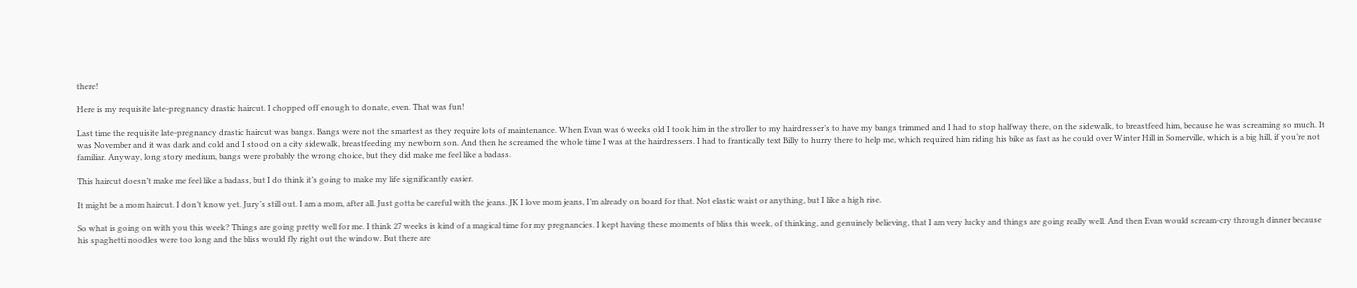there!

Here is my requisite late-pregnancy drastic haircut. I chopped off enough to donate, even. That was fun!

Last time the requisite late-pregnancy drastic haircut was bangs. Bangs were not the smartest as they require lots of maintenance. When Evan was 6 weeks old I took him in the stroller to my hairdresser’s to have my bangs trimmed and I had to stop halfway there, on the sidewalk, to breastfeed him, because he was screaming so much. It was November and it was dark and cold and I stood on a city sidewalk, breastfeeding my newborn son. And then he screamed the whole time I was at the hairdressers. I had to frantically text Billy to hurry there to help me, which required him riding his bike as fast as he could over Winter Hill in Somerville, which is a big hill, if you’re not familiar. Anyway, long story medium, bangs were probably the wrong choice, but they did make me feel like a badass.

This haircut doesn’t make me feel like a badass, but I do think it’s going to make my life significantly easier.

It might be a mom haircut. I don’t know yet. Jury’s still out. I am a mom, after all. Just gotta be careful with the jeans. JK I love mom jeans, I’m already on board for that. Not elastic waist or anything, but I like a high rise.

So what is going on with you this week? Things are going pretty well for me. I think 27 weeks is kind of a magical time for my pregnancies. I kept having these moments of bliss this week, of thinking, and genuinely believing, that I am very lucky and things are going really well. And then Evan would scream-cry through dinner because his spaghetti noodles were too long and the bliss would fly right out the window. But there are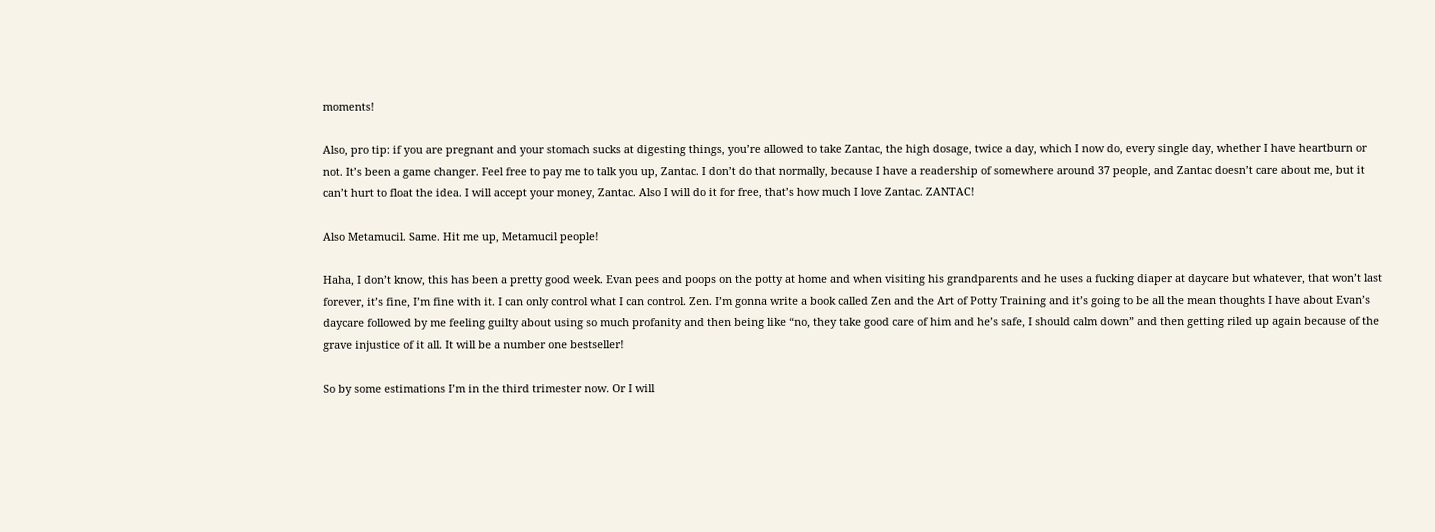moments!

Also, pro tip: if you are pregnant and your stomach sucks at digesting things, you’re allowed to take Zantac, the high dosage, twice a day, which I now do, every single day, whether I have heartburn or not. It’s been a game changer. Feel free to pay me to talk you up, Zantac. I don’t do that normally, because I have a readership of somewhere around 37 people, and Zantac doesn’t care about me, but it can’t hurt to float the idea. I will accept your money, Zantac. Also I will do it for free, that’s how much I love Zantac. ZANTAC!

Also Metamucil. Same. Hit me up, Metamucil people!

Haha, I don’t know, this has been a pretty good week. Evan pees and poops on the potty at home and when visiting his grandparents and he uses a fucking diaper at daycare but whatever, that won’t last forever, it’s fine, I’m fine with it. I can only control what I can control. Zen. I’m gonna write a book called Zen and the Art of Potty Training and it’s going to be all the mean thoughts I have about Evan’s daycare followed by me feeling guilty about using so much profanity and then being like “no, they take good care of him and he’s safe, I should calm down” and then getting riled up again because of the grave injustice of it all. It will be a number one bestseller!

So by some estimations I’m in the third trimester now. Or I will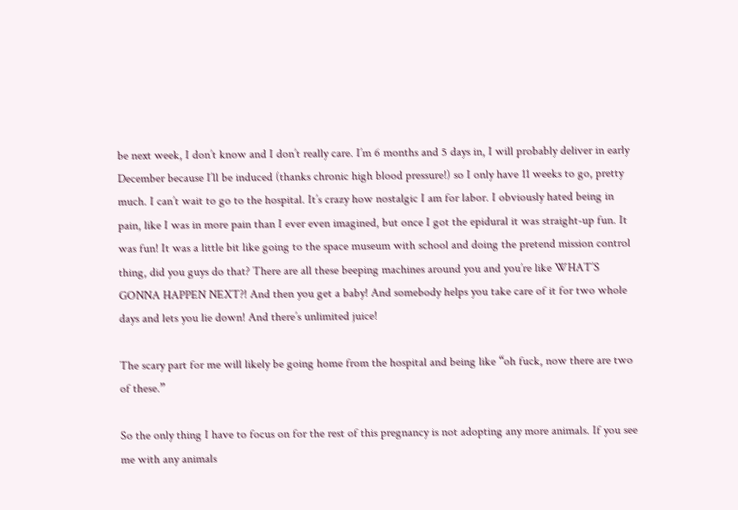be next week, I don’t know and I don’t really care. I’m 6 months and 5 days in, I will probably deliver in early December because I’ll be induced (thanks chronic high blood pressure!) so I only have 11 weeks to go, pretty much. I can’t wait to go to the hospital. It’s crazy how nostalgic I am for labor. I obviously hated being in pain, like I was in more pain than I ever even imagined, but once I got the epidural it was straight-up fun. It was fun! It was a little bit like going to the space museum with school and doing the pretend mission control thing, did you guys do that? There are all these beeping machines around you and you’re like WHAT’S GONNA HAPPEN NEXT?! And then you get a baby! And somebody helps you take care of it for two whole days and lets you lie down! And there’s unlimited juice!

The scary part for me will likely be going home from the hospital and being like “oh fuck, now there are two of these.”

So the only thing I have to focus on for the rest of this pregnancy is not adopting any more animals. If you see me with any animals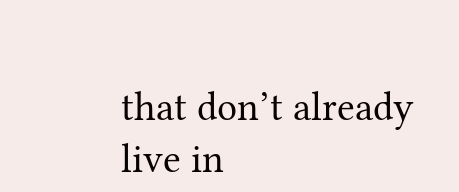that don’t already live in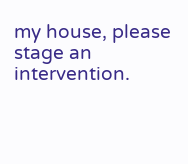my house, please stage an intervention.